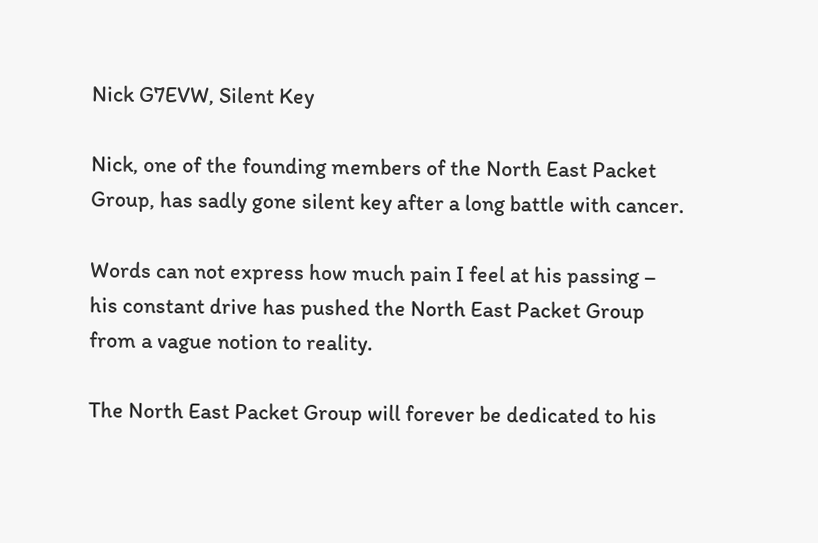Nick G7EVW, Silent Key

Nick, one of the founding members of the North East Packet Group, has sadly gone silent key after a long battle with cancer.

Words can not express how much pain I feel at his passing – his constant drive has pushed the North East Packet Group from a vague notion to reality.

The North East Packet Group will forever be dedicated to his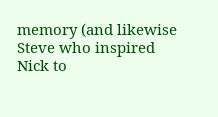memory (and likewise Steve who inspired Nick to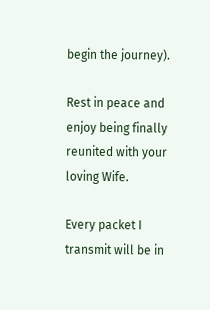begin the journey).

Rest in peace and enjoy being finally reunited with your loving Wife.

Every packet I transmit will be in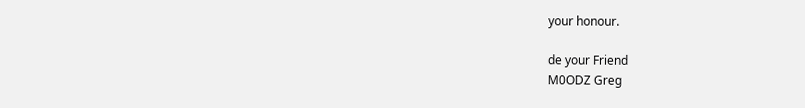your honour.

de your Friend
M0ODZ Greg